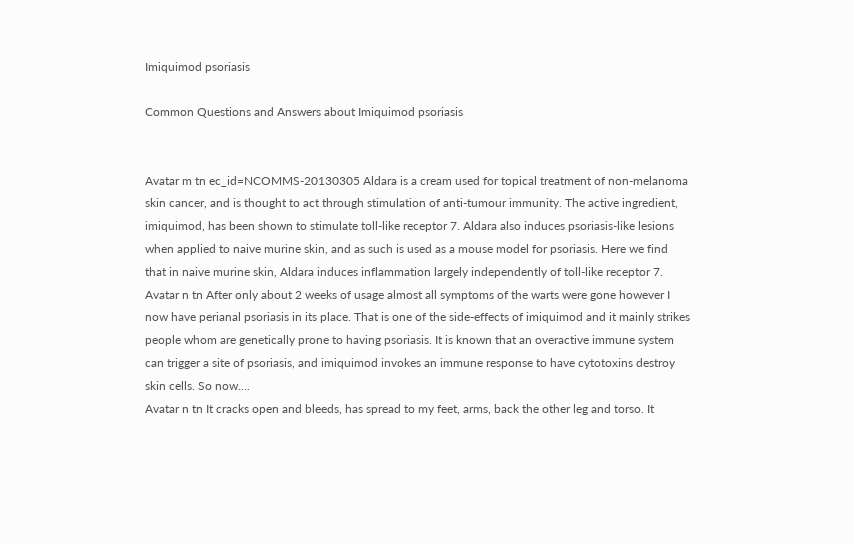Imiquimod psoriasis

Common Questions and Answers about Imiquimod psoriasis


Avatar m tn ec_id=NCOMMS-20130305 Aldara is a cream used for topical treatment of non-melanoma skin cancer, and is thought to act through stimulation of anti-tumour immunity. The active ingredient, imiquimod, has been shown to stimulate toll-like receptor 7. Aldara also induces psoriasis-like lesions when applied to naive murine skin, and as such is used as a mouse model for psoriasis. Here we find that in naive murine skin, Aldara induces inflammation largely independently of toll-like receptor 7.
Avatar n tn After only about 2 weeks of usage almost all symptoms of the warts were gone however I now have perianal psoriasis in its place. That is one of the side-effects of imiquimod and it mainly strikes people whom are genetically prone to having psoriasis. It is known that an overactive immune system can trigger a site of psoriasis, and imiquimod invokes an immune response to have cytotoxins destroy skin cells. So now....
Avatar n tn It cracks open and bleeds, has spread to my feet, arms, back the other leg and torso. It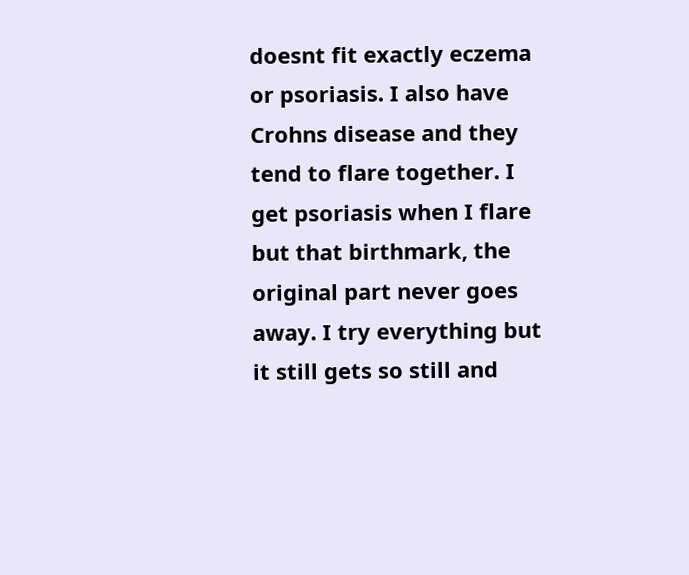doesnt fit exactly eczema or psoriasis. I also have Crohns disease and they tend to flare together. I get psoriasis when I flare but that birthmark, the original part never goes away. I try everything but it still gets so still and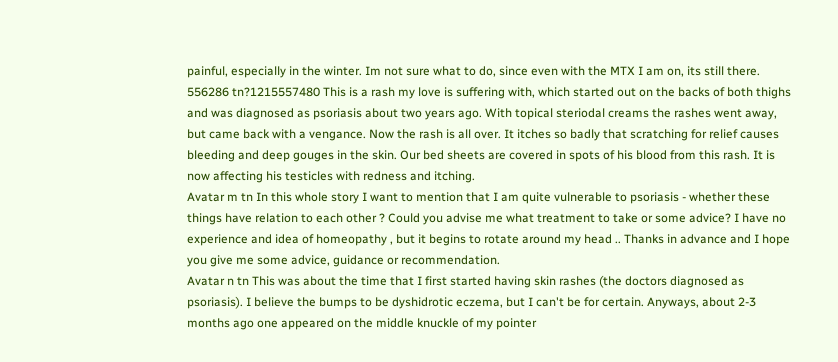painful, especially in the winter. Im not sure what to do, since even with the MTX I am on, its still there.
556286 tn?1215557480 This is a rash my love is suffering with, which started out on the backs of both thighs and was diagnosed as psoriasis about two years ago. With topical steriodal creams the rashes went away, but came back with a vengance. Now the rash is all over. It itches so badly that scratching for relief causes bleeding and deep gouges in the skin. Our bed sheets are covered in spots of his blood from this rash. It is now affecting his testicles with redness and itching.
Avatar m tn In this whole story I want to mention that I am quite vulnerable to psoriasis - whether these things have relation to each other ? Could you advise me what treatment to take or some advice? I have no experience and idea of homeopathy , but it begins to rotate around my head .. Thanks in advance and I hope you give me some advice, guidance or recommendation.
Avatar n tn This was about the time that I first started having skin rashes (the doctors diagnosed as psoriasis). I believe the bumps to be dyshidrotic eczema, but I can't be for certain. Anyways, about 2-3 months ago one appeared on the middle knuckle of my pointer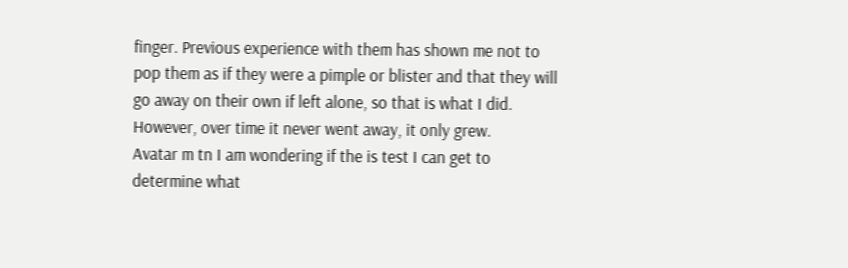finger. Previous experience with them has shown me not to pop them as if they were a pimple or blister and that they will go away on their own if left alone, so that is what I did. However, over time it never went away, it only grew.
Avatar m tn I am wondering if the is test I can get to determine what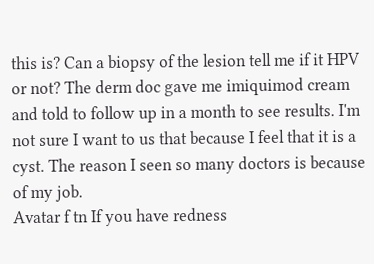this is? Can a biopsy of the lesion tell me if it HPV or not? The derm doc gave me imiquimod cream and told to follow up in a month to see results. I'm not sure I want to us that because I feel that it is a cyst. The reason I seen so many doctors is because of my job.
Avatar f tn If you have redness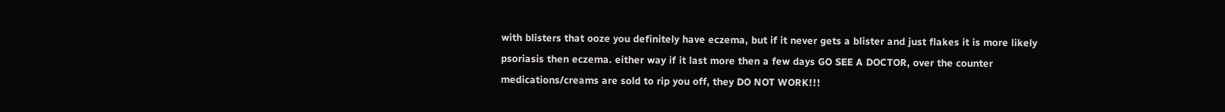with blisters that ooze you definitely have eczema, but if it never gets a blister and just flakes it is more likely psoriasis then eczema. either way if it last more then a few days GO SEE A DOCTOR, over the counter medications/creams are sold to rip you off, they DO NOT WORK!!!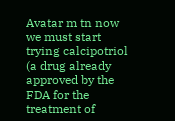Avatar m tn now we must start trying calcipotriol (a drug already approved by the FDA for the treatment of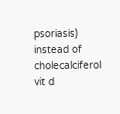psoriasis) instead of cholecalciferol vit d